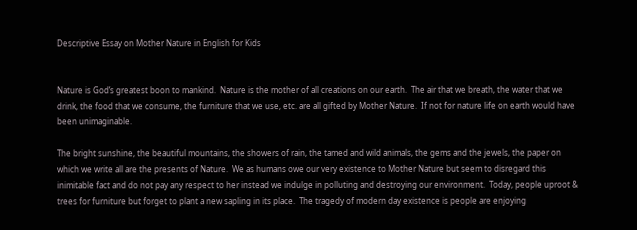Descriptive Essay on Mother Nature in English for Kids


Nature is God’s greatest boon to mankind.  Nature is the mother of all creations on our earth.  The air that we breath, the water that we drink, the food that we consume, the furniture that we use, etc. are all gifted by Mother Nature.  If not for nature life on earth would have been unimaginable.

The bright sunshine, the beautiful mountains, the showers of rain, the tamed and wild animals, the gems and the jewels, the paper on which we write all are the presents of Nature.  We as humans owe our very existence to Mother Nature but seem to disregard this inimitable fact and do not pay any respect to her instead we indulge in polluting and destroying our environment.  Today, people uproot & trees for furniture but forget to plant a new sapling in its place.  The tragedy of modern day existence is people are enjoying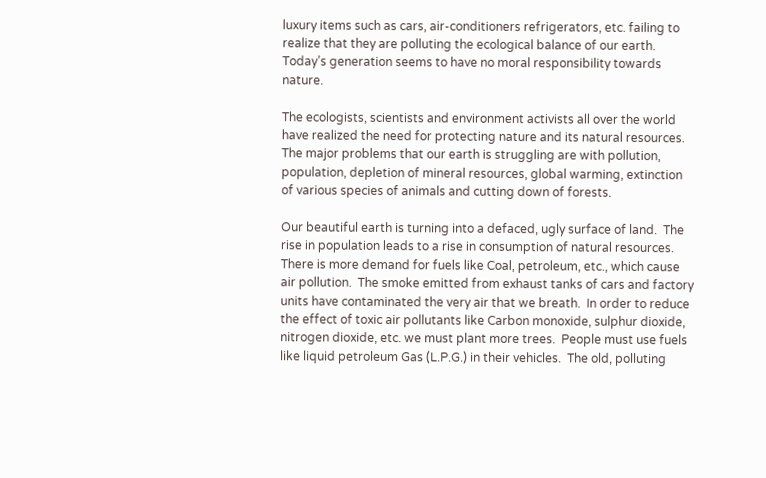luxury items such as cars, air-conditioners refrigerators, etc. failing to realize that they are polluting the ecological balance of our earth.  Today’s generation seems to have no moral responsibility towards nature.

The ecologists, scientists and environment activists all over the world have realized the need for protecting nature and its natural resources.  The major problems that our earth is struggling are with pollution, population, depletion of mineral resources, global warming, extinction of various species of animals and cutting down of forests.

Our beautiful earth is turning into a defaced, ugly surface of land.  The rise in population leads to a rise in consumption of natural resources.  There is more demand for fuels like Coal, petroleum, etc., which cause air pollution.  The smoke emitted from exhaust tanks of cars and factory units have contaminated the very air that we breath.  In order to reduce the effect of toxic air pollutants like Carbon monoxide, sulphur dioxide, nitrogen dioxide, etc. we must plant more trees.  People must use fuels like liquid petroleum Gas (L.P.G.) in their vehicles.  The old, polluting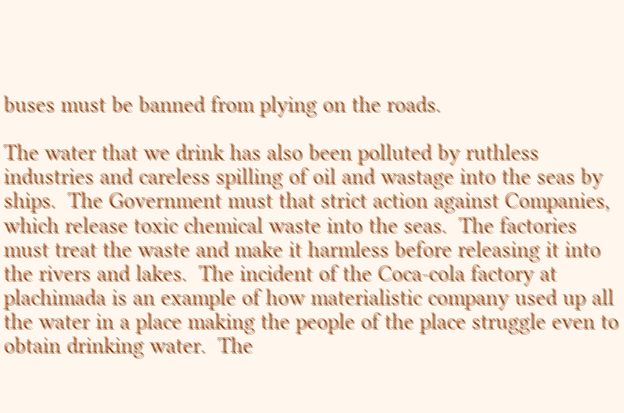buses must be banned from plying on the roads.

The water that we drink has also been polluted by ruthless industries and careless spilling of oil and wastage into the seas by ships.  The Government must that strict action against Companies, which release toxic chemical waste into the seas.  The factories must treat the waste and make it harmless before releasing it into the rivers and lakes.  The incident of the Coca-cola factory at plachimada is an example of how materialistic company used up all the water in a place making the people of the place struggle even to obtain drinking water.  The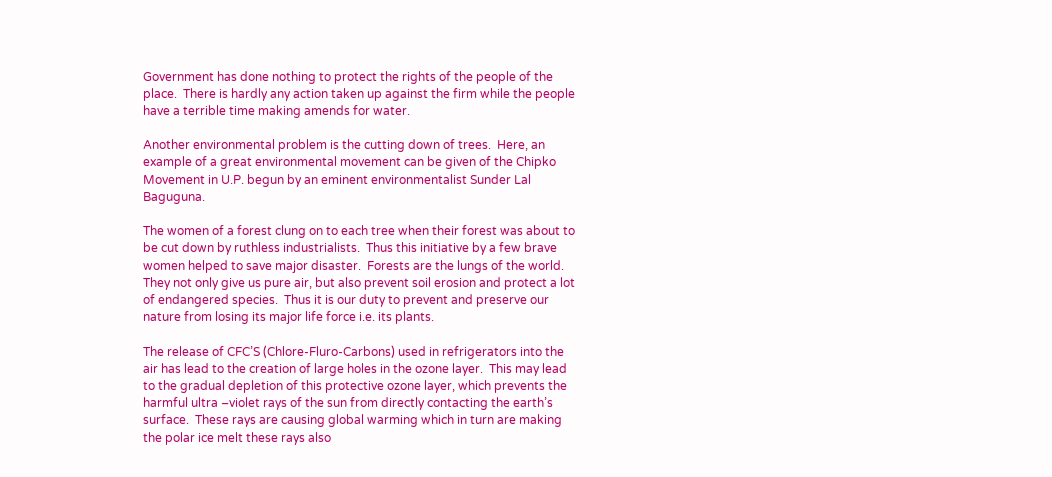Government has done nothing to protect the rights of the people of the place.  There is hardly any action taken up against the firm while the people have a terrible time making amends for water.

Another environmental problem is the cutting down of trees.  Here, an example of a great environmental movement can be given of the Chipko Movement in U.P. begun by an eminent environmentalist Sunder Lal Baguguna.

The women of a forest clung on to each tree when their forest was about to be cut down by ruthless industrialists.  Thus this initiative by a few brave women helped to save major disaster.  Forests are the lungs of the world.  They not only give us pure air, but also prevent soil erosion and protect a lot of endangered species.  Thus it is our duty to prevent and preserve our nature from losing its major life force i.e. its plants.

The release of CFC’S (Chlore-Fluro-Carbons) used in refrigerators into the air has lead to the creation of large holes in the ozone layer.  This may lead to the gradual depletion of this protective ozone layer, which prevents the harmful ultra –violet rays of the sun from directly contacting the earth’s surface.  These rays are causing global warming which in turn are making the polar ice melt these rays also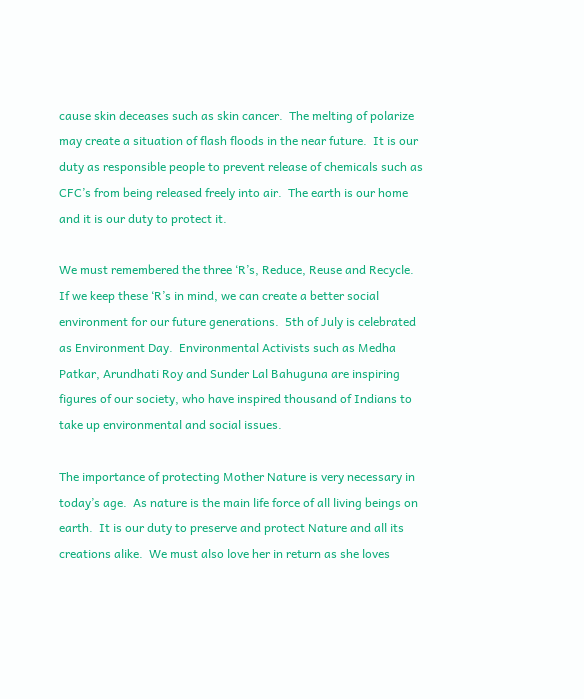cause skin deceases such as skin cancer.  The melting of polarize may create a situation of flash floods in the near future.  It is our duty as responsible people to prevent release of chemicals such as CFC’s from being released freely into air.  The earth is our home and it is our duty to protect it.

We must remembered the three ‘R’s, Reduce, Reuse and Recycle.  If we keep these ‘R’s in mind, we can create a better social environment for our future generations.  5th of July is celebrated as Environment Day.  Environmental Activists such as Medha Patkar, Arundhati Roy and Sunder Lal Bahuguna are inspiring figures of our society, who have inspired thousand of Indians to take up environmental and social issues.

The importance of protecting Mother Nature is very necessary in today’s age.  As nature is the main life force of all living beings on earth.  It is our duty to preserve and protect Nature and all its creations alike.  We must also love her in return as she loves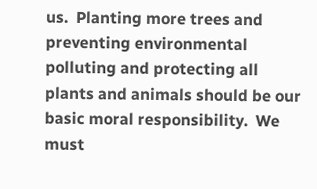us.  Planting more trees and preventing environmental polluting and protecting all plants and animals should be our basic moral responsibility.  We must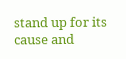stand up for its cause and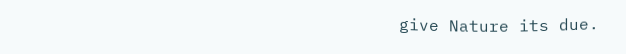give Nature its due.